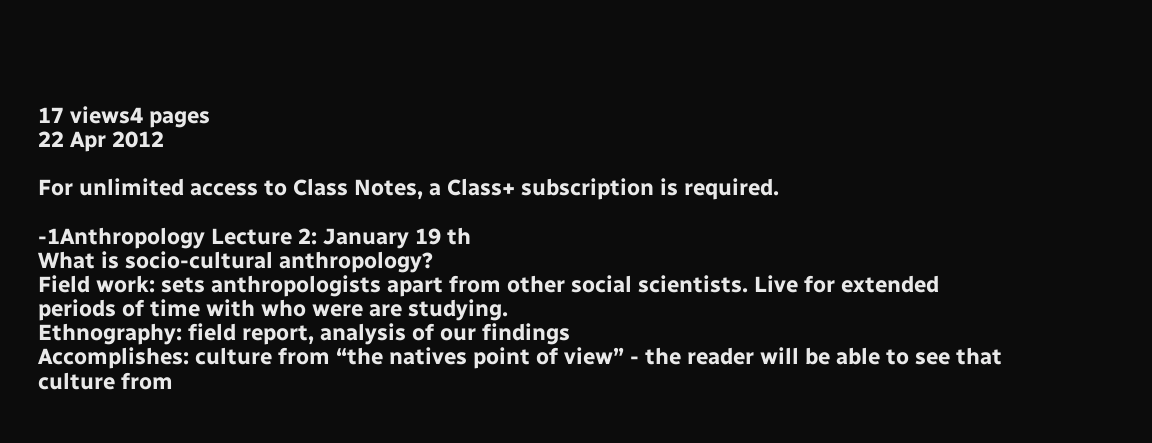17 views4 pages
22 Apr 2012

For unlimited access to Class Notes, a Class+ subscription is required.

-1Anthropology Lecture 2: January 19 th
What is socio-cultural anthropology?
Field work: sets anthropologists apart from other social scientists. Live for extended
periods of time with who were are studying.
Ethnography: field report, analysis of our findings
Accomplishes: culture from “the natives point of view” - the reader will be able to see that
culture from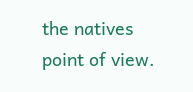the natives point of view.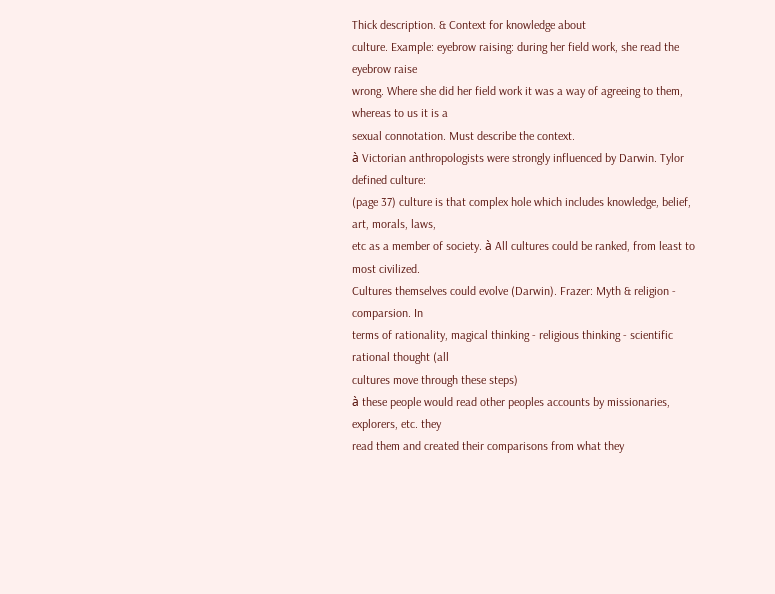Thick description. & Context for knowledge about
culture. Example: eyebrow raising: during her field work, she read the eyebrow raise
wrong. Where she did her field work it was a way of agreeing to them, whereas to us it is a
sexual connotation. Must describe the context.
à Victorian anthropologists were strongly influenced by Darwin. Tylor defined culture:
(page 37) culture is that complex hole which includes knowledge, belief, art, morals, laws,
etc as a member of society. à All cultures could be ranked, from least to most civilized.
Cultures themselves could evolve (Darwin). Frazer: Myth & religion - comparsion. In
terms of rationality, magical thinking - religious thinking - scientific rational thought (all
cultures move through these steps)
à these people would read other peoples accounts by missionaries, explorers, etc. they
read them and created their comparisons from what they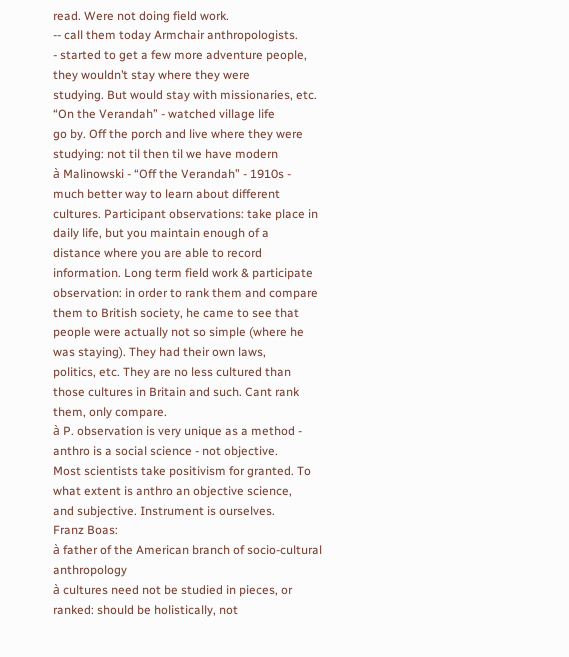read. Were not doing field work.
-- call them today Armchair anthropologists.
- started to get a few more adventure people, they wouldn’t stay where they were
studying. But would stay with missionaries, etc. “On the Verandah” - watched village life
go by. Off the porch and live where they were studying: not til then til we have modern
à Malinowski - “Off the Verandah” - 1910s - much better way to learn about different
cultures. Participant observations: take place in daily life, but you maintain enough of a
distance where you are able to record information. Long term field work & participate
observation: in order to rank them and compare them to British society, he came to see that
people were actually not so simple (where he was staying). They had their own laws,
politics, etc. They are no less cultured than those cultures in Britain and such. Cant rank
them, only compare.
à P. observation is very unique as a method - anthro is a social science - not objective.
Most scientists take positivism for granted. To what extent is anthro an objective science,
and subjective. Instrument is ourselves.
Franz Boas:
à father of the American branch of socio-cultural anthropology
à cultures need not be studied in pieces, or ranked: should be holistically, not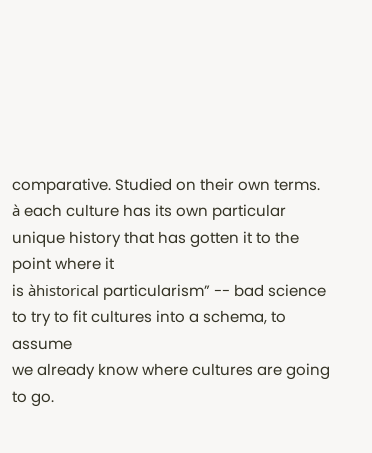comparative. Studied on their own terms.
à each culture has its own particular unique history that has gotten it to the point where it
is àhistorical particularism” -- bad science to try to fit cultures into a schema, to assume
we already know where cultures are going to go.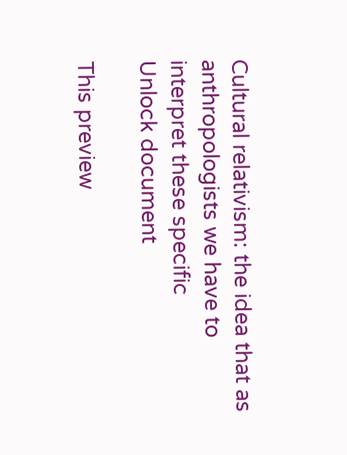Cultural relativism: the idea that as anthropologists we have to interpret these specific
Unlock document

This preview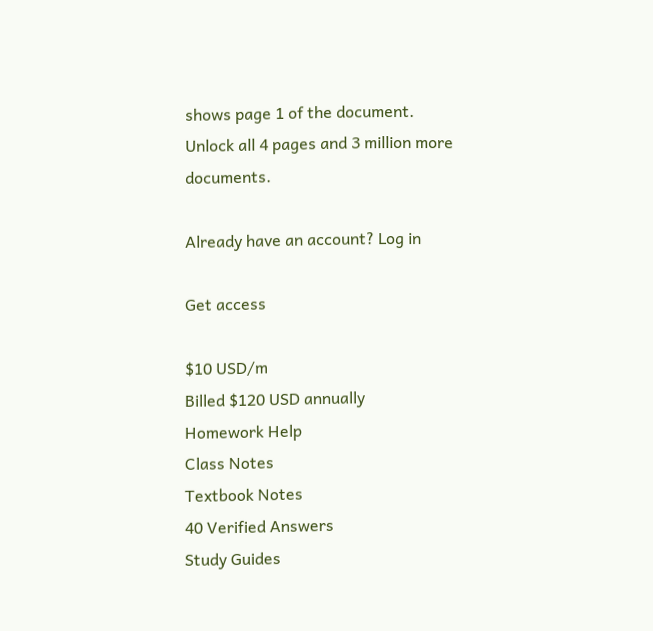shows page 1 of the document.
Unlock all 4 pages and 3 million more documents.

Already have an account? Log in

Get access

$10 USD/m
Billed $120 USD annually
Homework Help
Class Notes
Textbook Notes
40 Verified Answers
Study Guides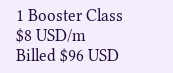1 Booster Class
$8 USD/m
Billed $96 USD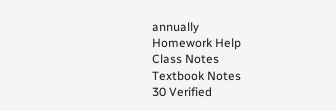annually
Homework Help
Class Notes
Textbook Notes
30 Verified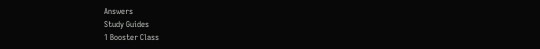Answers
Study Guides
1 Booster Class